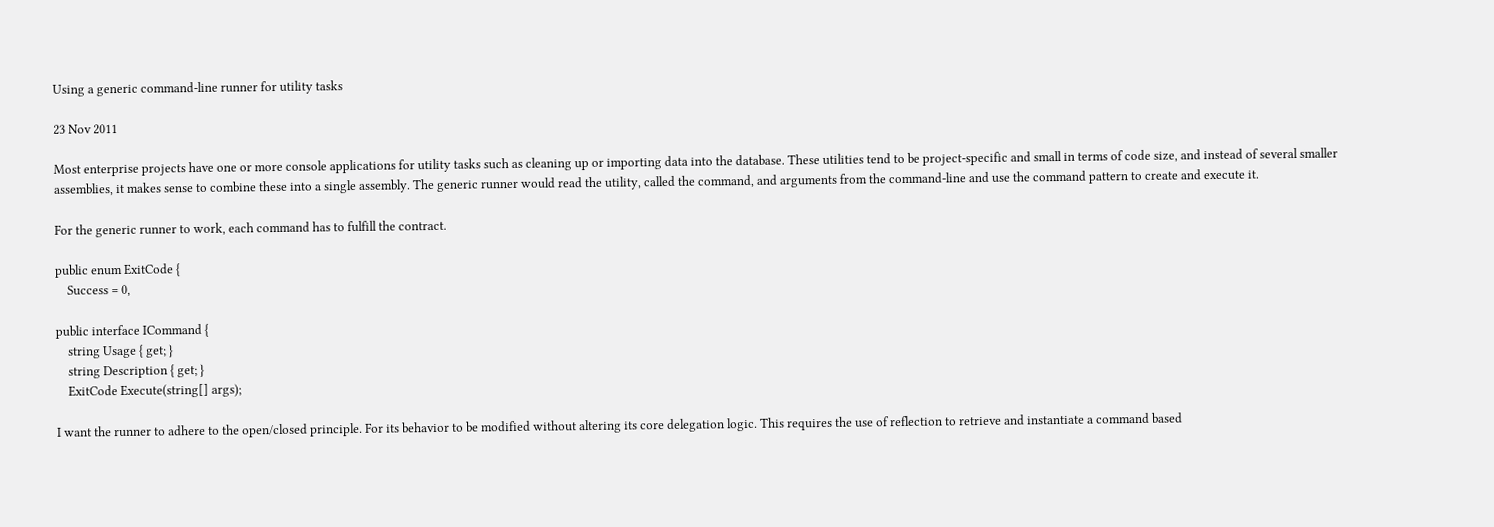Using a generic command-line runner for utility tasks

23 Nov 2011

Most enterprise projects have one or more console applications for utility tasks such as cleaning up or importing data into the database. These utilities tend to be project-specific and small in terms of code size, and instead of several smaller assemblies, it makes sense to combine these into a single assembly. The generic runner would read the utility, called the command, and arguments from the command-line and use the command pattern to create and execute it.

For the generic runner to work, each command has to fulfill the contract.

public enum ExitCode {
    Success = 0,

public interface ICommand {
    string Usage { get; }
    string Description { get; }
    ExitCode Execute(string[] args);

I want the runner to adhere to the open/closed principle. For its behavior to be modified without altering its core delegation logic. This requires the use of reflection to retrieve and instantiate a command based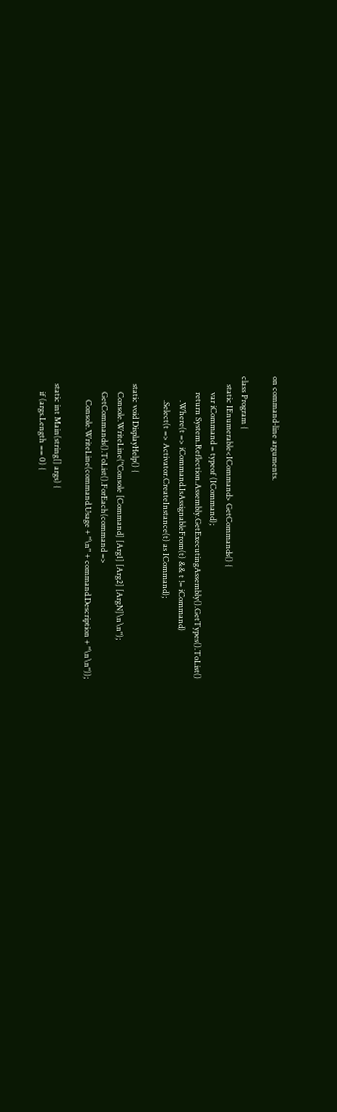on command-line arguments.

class Program {
    static IEnumerable<ICommand> GetCommands() {
        var iCommand = typeof (ICommand);
        return System.Reflection.Assembly.GetExecutingAssembly().GetTypes().ToList()
            .Where(t => iCommand.IsAssignableFrom(t) && t != iCommand)
            .Select(t => Activator.CreateInstance(t) as ICommand);

    static void DisplayHelp() {
        Console.WriteLine("Console [Command] [Arg1] [Arg2] [ArgN]\n\n");
        GetCommands().ToList().ForEach(command =>
            Console.WriteLine(command.Usage + "\n" + command.Description + "\n\n"));

    static int Main(string[] args) {
        if (args.Length == 0) {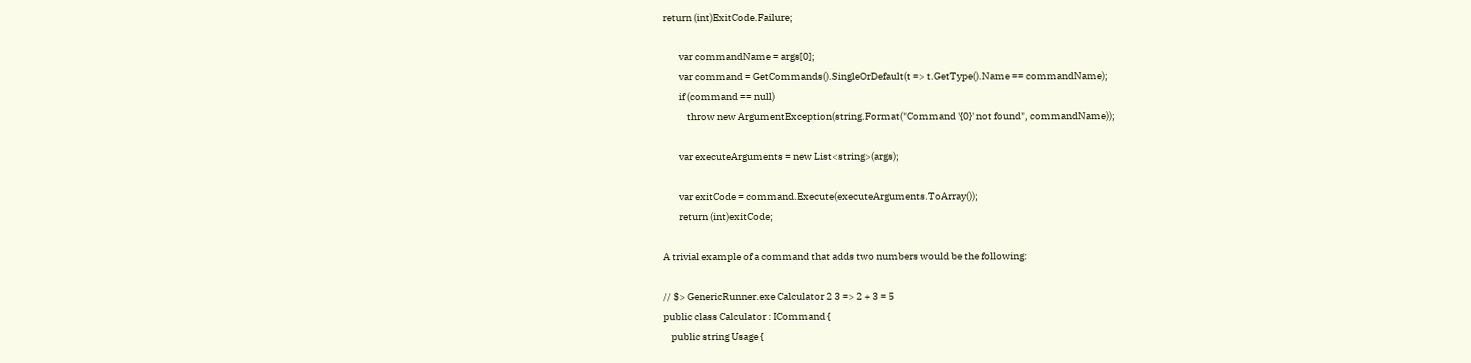return (int)ExitCode.Failure;

        var commandName = args[0];
        var command = GetCommands().SingleOrDefault(t => t.GetType().Name == commandName);
        if (command == null)
            throw new ArgumentException(string.Format("Command '{0}' not found", commandName));

        var executeArguments = new List<string>(args);

        var exitCode = command.Execute(executeArguments.ToArray());
        return (int)exitCode;

A trivial example of a command that adds two numbers would be the following:

// $> GenericRunner.exe Calculator 2 3 => 2 + 3 = 5
public class Calculator : ICommand {
    public string Usage {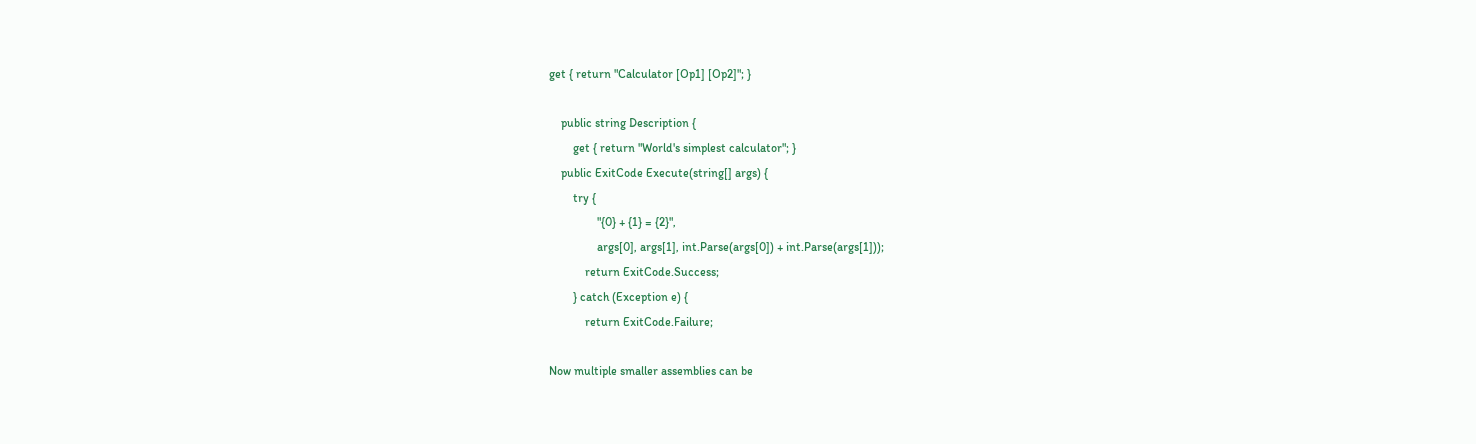get { return "Calculator [Op1] [Op2]"; }

    public string Description {
        get { return "World's simplest calculator"; }
    public ExitCode Execute(string[] args) {
        try {
                "{0} + {1} = {2}",
                args[0], args[1], int.Parse(args[0]) + int.Parse(args[1]));
            return ExitCode.Success;
        } catch (Exception e) {
            return ExitCode.Failure;

Now multiple smaller assemblies can be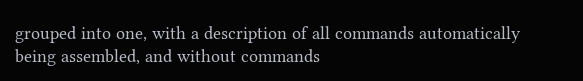grouped into one, with a description of all commands automatically being assembled, and without commands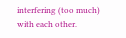interfering (too much) with each other.